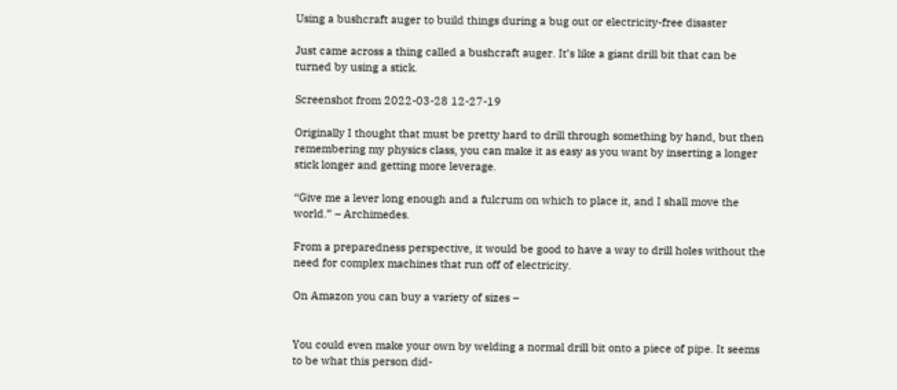Using a bushcraft auger to build things during a bug out or electricity-free disaster

Just came across a thing called a bushcraft auger. It’s like a giant drill bit that can be turned by using a stick.

Screenshot from 2022-03-28 12-27-19

Originally I thought that must be pretty hard to drill through something by hand, but then remembering my physics class, you can make it as easy as you want by inserting a longer stick longer and getting more leverage.

“Give me a lever long enough and a fulcrum on which to place it, and I shall move the world.” – Archimedes.

From a preparedness perspective, it would be good to have a way to drill holes without the need for complex machines that run off of electricity.

On Amazon you can buy a variety of sizes –


You could even make your own by welding a normal drill bit onto a piece of pipe. It seems to be what this person did-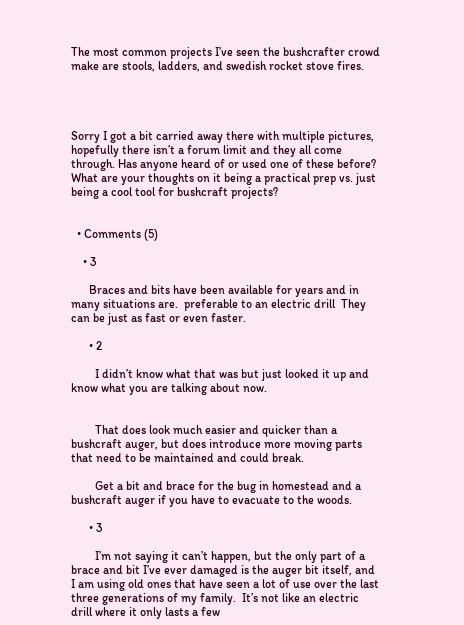The most common projects I’ve seen the bushcrafter crowd make are stools, ladders, and swedish rocket stove fires.




Sorry I got a bit carried away there with multiple pictures, hopefully there isn’t a forum limit and they all come through. Has anyone heard of or used one of these before? What are your thoughts on it being a practical prep vs. just being a cool tool for bushcraft projects?


  • Comments (5)

    • 3

      Braces and bits have been available for years and in many situations are.  preferable to an electric drill  They can be just as fast or even faster.

      • 2

        I didn’t know what that was but just looked it up and know what you are talking about now.


        That does look much easier and quicker than a bushcraft auger, but does introduce more moving parts that need to be maintained and could break.

        Get a bit and brace for the bug in homestead and a bushcraft auger if you have to evacuate to the woods.

      • 3

        I’m not saying it can’t happen, but the only part of a brace and bit I’ve ever damaged is the auger bit itself, and I am using old ones that have seen a lot of use over the last three generations of my family.  It’s not like an electric drill where it only lasts a few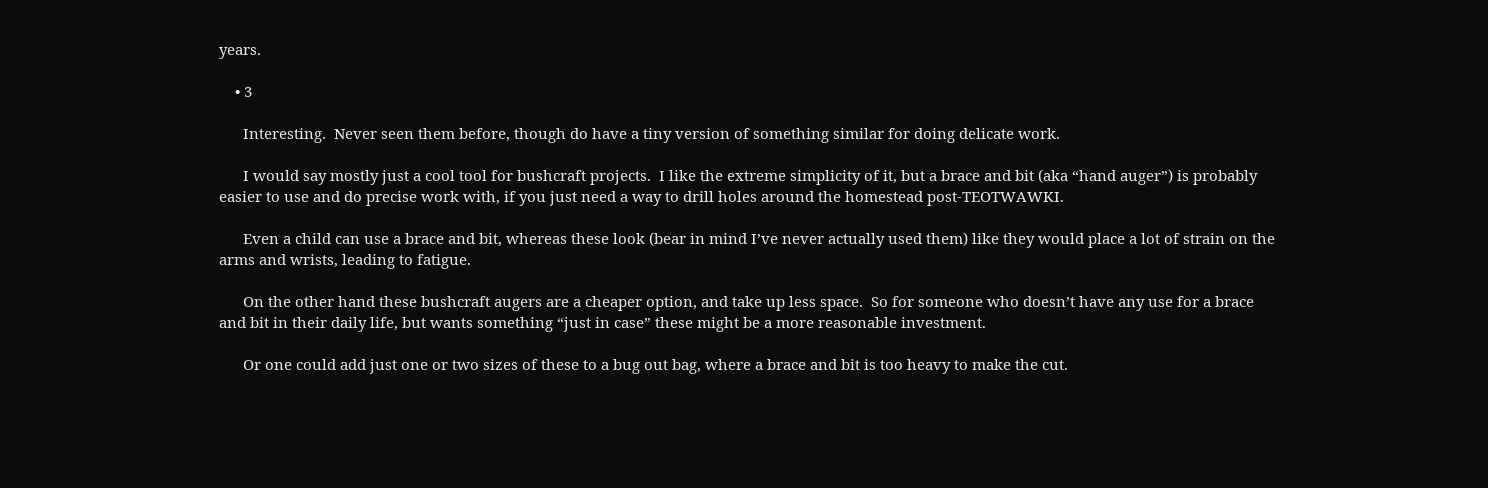years.

    • 3

      Interesting.  Never seen them before, though do have a tiny version of something similar for doing delicate work.

      I would say mostly just a cool tool for bushcraft projects.  I like the extreme simplicity of it, but a brace and bit (aka “hand auger”) is probably easier to use and do precise work with, if you just need a way to drill holes around the homestead post-TEOTWAWKI.

      Even a child can use a brace and bit, whereas these look (bear in mind I’ve never actually used them) like they would place a lot of strain on the arms and wrists, leading to fatigue.

      On the other hand these bushcraft augers are a cheaper option, and take up less space.  So for someone who doesn’t have any use for a brace and bit in their daily life, but wants something “just in case” these might be a more reasonable investment.

      Or one could add just one or two sizes of these to a bug out bag, where a brace and bit is too heavy to make the cut.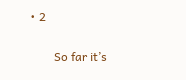• 2

        So far it’s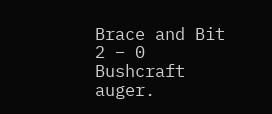Brace and Bit 2 – 0 Bushcraft auger.